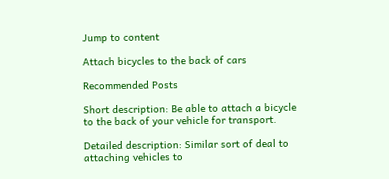Jump to content

Attach bicycles to the back of cars

Recommended Posts

Short description: Be able to attach a bicycle to the back of your vehicle for transport.

Detailed description: Similar sort of deal to attaching vehicles to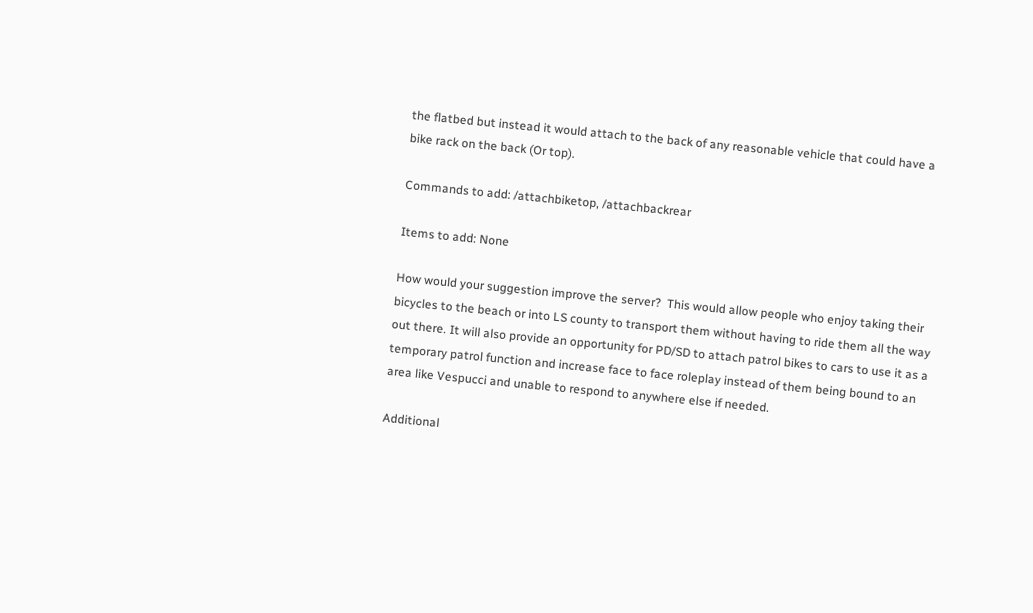the flatbed but instead it would attach to the back of any reasonable vehicle that could have a bike rack on the back (Or top).

Commands to add: /attachbiketop, /attachbackrear

Items to add: None

How would your suggestion improve the server?  This would allow people who enjoy taking their bicycles to the beach or into LS county to transport them without having to ride them all the way out there. It will also provide an opportunity for PD/SD to attach patrol bikes to cars to use it as a temporary patrol function and increase face to face roleplay instead of them being bound to an area like Vespucci and unable to respond to anywhere else if needed.

Additional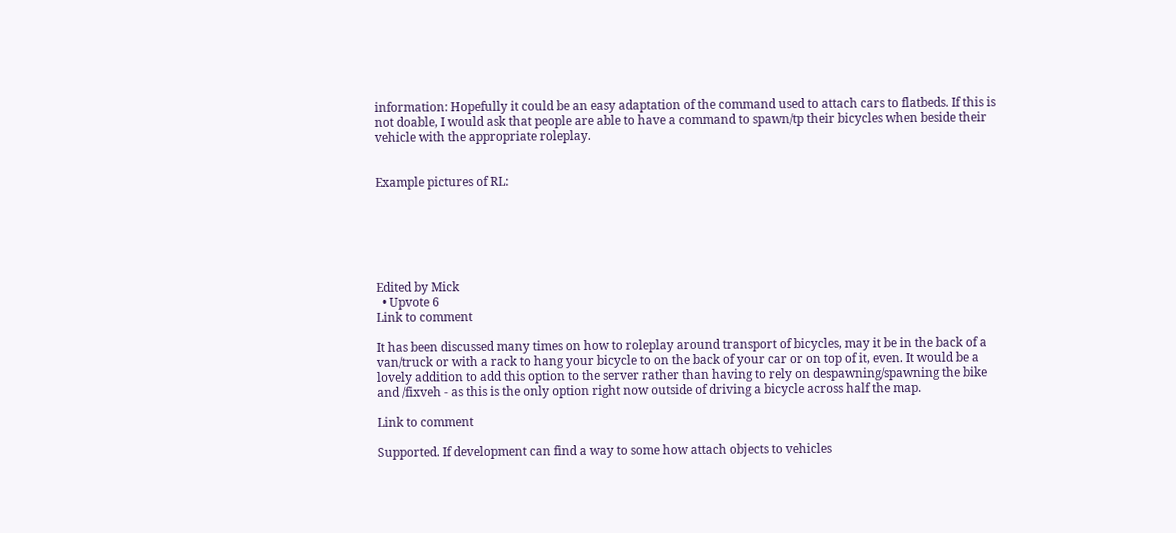information: Hopefully it could be an easy adaptation of the command used to attach cars to flatbeds. If this is not doable, I would ask that people are able to have a command to spawn/tp their bicycles when beside their vehicle with the appropriate roleplay.


Example pictures of RL:






Edited by Mick
  • Upvote 6
Link to comment

It has been discussed many times on how to roleplay around transport of bicycles, may it be in the back of a van/truck or with a rack to hang your bicycle to on the back of your car or on top of it, even. It would be a lovely addition to add this option to the server rather than having to rely on despawning/spawning the bike and /fixveh - as this is the only option right now outside of driving a bicycle across half the map.

Link to comment

Supported. If development can find a way to some how attach objects to vehicles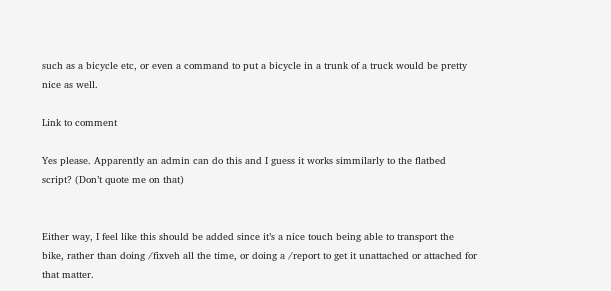such as a bicycle etc, or even a command to put a bicycle in a trunk of a truck would be pretty nice as well.

Link to comment

Yes please. Apparently an admin can do this and I guess it works simmilarly to the flatbed script? (Don’t quote me on that)


Either way, I feel like this should be added since it’s a nice touch being able to transport the bike, rather than doing /fixveh all the time, or doing a /report to get it unattached or attached for that matter.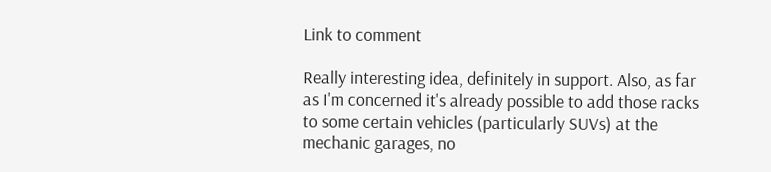Link to comment

Really interesting idea, definitely in support. Also, as far as I'm concerned it's already possible to add those racks to some certain vehicles (particularly SUVs) at the mechanic garages, no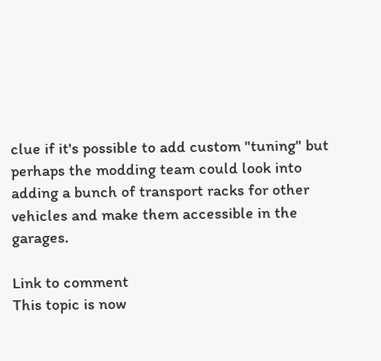clue if it's possible to add custom "tuning" but perhaps the modding team could look into adding a bunch of transport racks for other vehicles and make them accessible in the garages.

Link to comment
This topic is now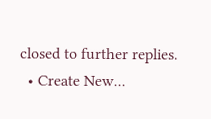closed to further replies.
  • Create New...